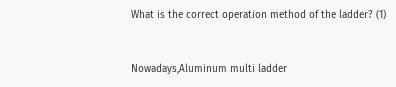What is the correct operation method of the ladder? (1)


Nowadays,Aluminum multi ladder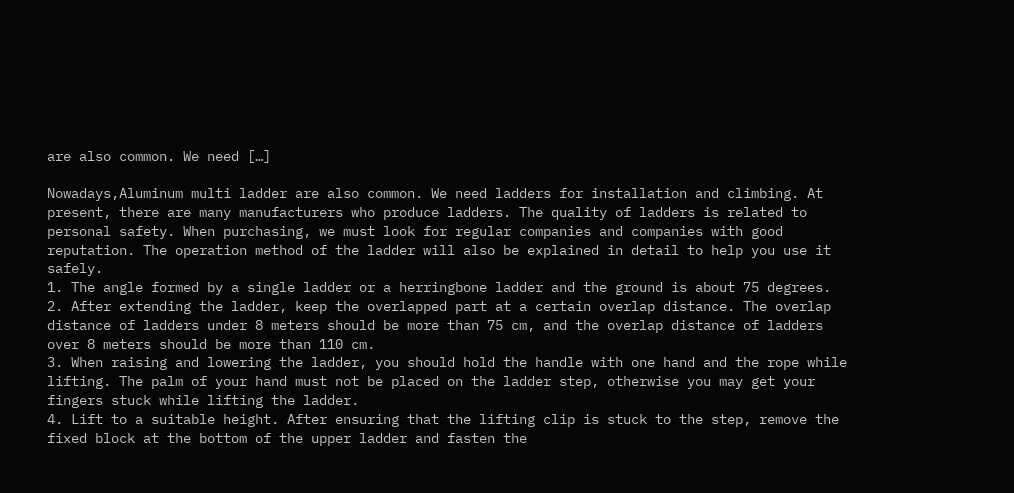are also common. We need […]

Nowadays,Aluminum multi ladder are also common. We need ladders for installation and climbing. At present, there are many manufacturers who produce ladders. The quality of ladders is related to personal safety. When purchasing, we must look for regular companies and companies with good reputation. The operation method of the ladder will also be explained in detail to help you use it safely.
1. The angle formed by a single ladder or a herringbone ladder and the ground is about 75 degrees.
2. After extending the ladder, keep the overlapped part at a certain overlap distance. The overlap distance of ladders under 8 meters should be more than 75 cm, and the overlap distance of ladders over 8 meters should be more than 110 cm.
3. When raising and lowering the ladder, you should hold the handle with one hand and the rope while lifting. The palm of your hand must not be placed on the ladder step, otherwise you may get your fingers stuck while lifting the ladder.
4. Lift to a suitable height. After ensuring that the lifting clip is stuck to the step, remove the fixed block at the bottom of the upper ladder and fasten the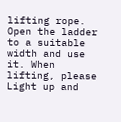lifting rope. Open the ladder to a suitable width and use it. When lifting, please Light up and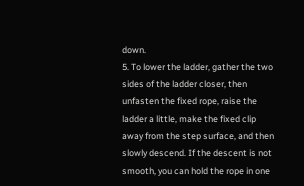down.
5. To lower the ladder, gather the two sides of the ladder closer, then unfasten the fixed rope, raise the ladder a little, make the fixed clip away from the step surface, and then slowly descend. If the descent is not smooth, you can hold the rope in one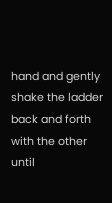hand and gently shake the ladder back and forth with the other until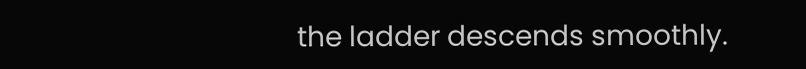the ladder descends smoothly.